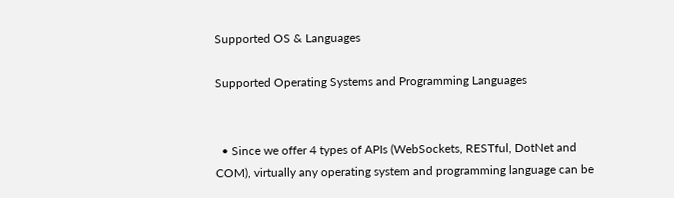Supported OS & Languages

Supported Operating Systems and Programming Languages


  • Since we offer 4 types of APIs (WebSockets, RESTful, DotNet and COM), virtually any operating system and programming language can be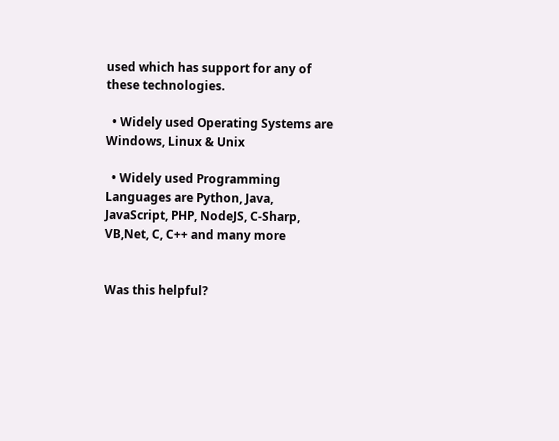used which has support for any of these technologies.

  • Widely used Operating Systems are Windows, Linux & Unix

  • Widely used Programming Languages are Python, Java, JavaScript, PHP, NodeJS, C-Sharp, VB,Net, C, C++ and many more


Was this helpful?